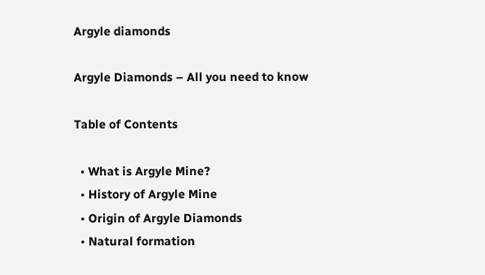Argyle diamonds

Argyle Diamonds – All you need to know

Table of Contents

  • What is Argyle Mine?
  • History of Argyle Mine
  • Origin of Argyle Diamonds
  • Natural formation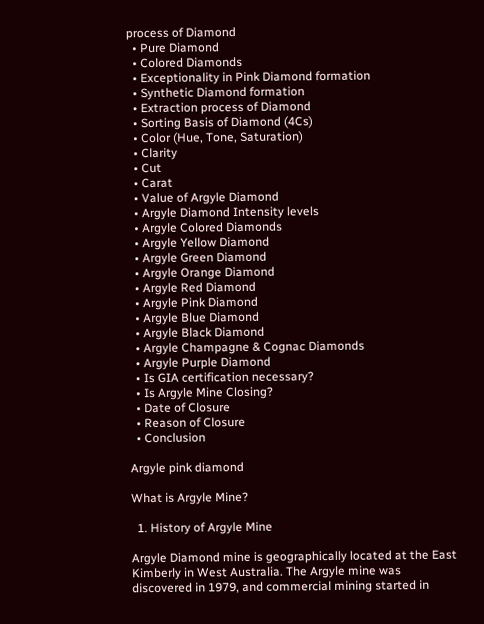process of Diamond
  • Pure Diamond
  • Colored Diamonds
  • Exceptionality in Pink Diamond formation
  • Synthetic Diamond formation
  • Extraction process of Diamond
  • Sorting Basis of Diamond (4Cs)
  • Color (Hue, Tone, Saturation)
  • Clarity
  • Cut
  • Carat
  • Value of Argyle Diamond
  • Argyle Diamond Intensity levels
  • Argyle Colored Diamonds
  • Argyle Yellow Diamond
  • Argyle Green Diamond
  • Argyle Orange Diamond
  • Argyle Red Diamond
  • Argyle Pink Diamond
  • Argyle Blue Diamond
  • Argyle Black Diamond
  • Argyle Champagne & Cognac Diamonds
  • Argyle Purple Diamond
  • Is GIA certification necessary?
  • Is Argyle Mine Closing?
  • Date of Closure
  • Reason of Closure
  • Conclusion

Argyle pink diamond

What is Argyle Mine?

  1. History of Argyle Mine

Argyle Diamond mine is geographically located at the East Kimberly in West Australia. The Argyle mine was discovered in 1979, and commercial mining started in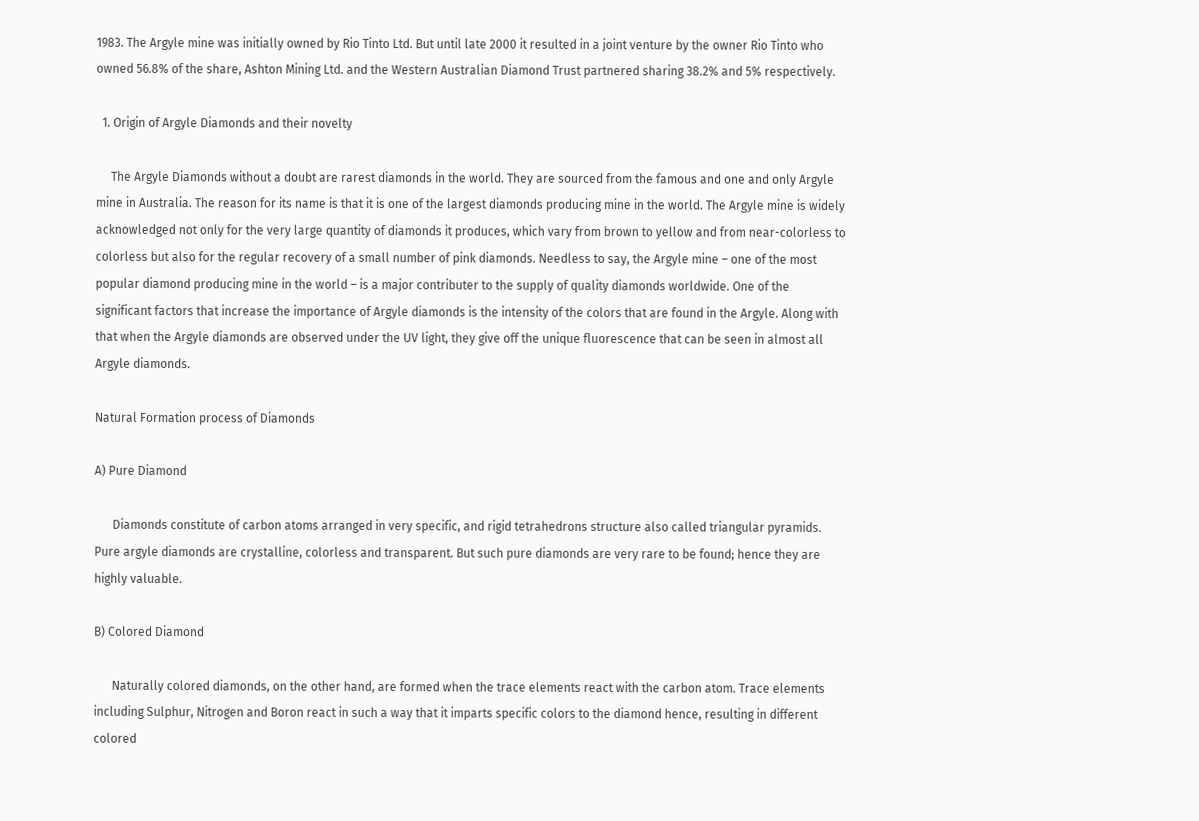1983. The Argyle mine was initially owned by Rio Tinto Ltd. But until late 2000 it resulted in a joint venture by the owner Rio Tinto who owned 56.8% of the share, Ashton Mining Ltd. and the Western Australian Diamond Trust partnered sharing 38.2% and 5% respectively.

  1. Origin of Argyle Diamonds and their novelty

     The Argyle Diamonds without a doubt are rarest diamonds in the world. They are sourced from the famous and one and only Argyle mine in Australia. The reason for its name is that it is one of the largest diamonds producing mine in the world. The Argyle mine is widely acknowledged not only for the very large quantity of diamonds it produces, which vary from brown to yellow and from near-colorless to colorless but also for the regular recovery of a small number of pink diamonds. Needless to say, the Argyle mine – one of the most popular diamond producing mine in the world – is a major contributer to the supply of quality diamonds worldwide. One of the significant factors that increase the importance of Argyle diamonds is the intensity of the colors that are found in the Argyle. Along with that when the Argyle diamonds are observed under the UV light, they give off the unique fluorescence that can be seen in almost all Argyle diamonds.

Natural Formation process of Diamonds

A) Pure Diamond

      Diamonds constitute of carbon atoms arranged in very specific, and rigid tetrahedrons structure also called triangular pyramids. Pure argyle diamonds are crystalline, colorless and transparent. But such pure diamonds are very rare to be found; hence they are highly valuable.

B) Colored Diamond

      Naturally colored diamonds, on the other hand, are formed when the trace elements react with the carbon atom. Trace elements including Sulphur, Nitrogen and Boron react in such a way that it imparts specific colors to the diamond hence, resulting in different colored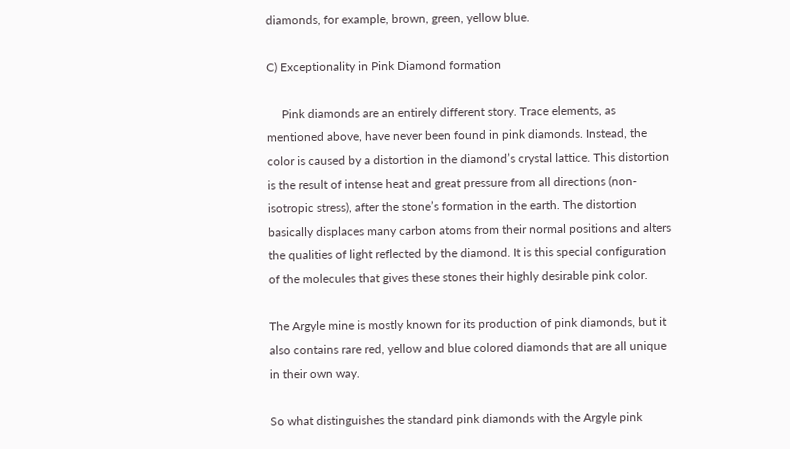diamonds, for example, brown, green, yellow blue.

C) Exceptionality in Pink Diamond formation

     Pink diamonds are an entirely different story. Trace elements, as mentioned above, have never been found in pink diamonds. Instead, the color is caused by a distortion in the diamond’s crystal lattice. This distortion is the result of intense heat and great pressure from all directions (non-isotropic stress), after the stone’s formation in the earth. The distortion basically displaces many carbon atoms from their normal positions and alters the qualities of light reflected by the diamond. It is this special configuration of the molecules that gives these stones their highly desirable pink color.

The Argyle mine is mostly known for its production of pink diamonds, but it also contains rare red, yellow and blue colored diamonds that are all unique in their own way.

So what distinguishes the standard pink diamonds with the Argyle pink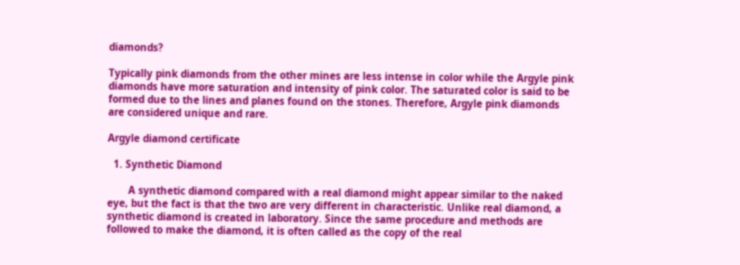diamonds?

Typically pink diamonds from the other mines are less intense in color while the Argyle pink diamonds have more saturation and intensity of pink color. The saturated color is said to be formed due to the lines and planes found on the stones. Therefore, Argyle pink diamonds are considered unique and rare.

Argyle diamond certificate

  1. Synthetic Diamond

       A synthetic diamond compared with a real diamond might appear similar to the naked eye, but the fact is that the two are very different in characteristic. Unlike real diamond, a synthetic diamond is created in laboratory. Since the same procedure and methods are followed to make the diamond, it is often called as the copy of the real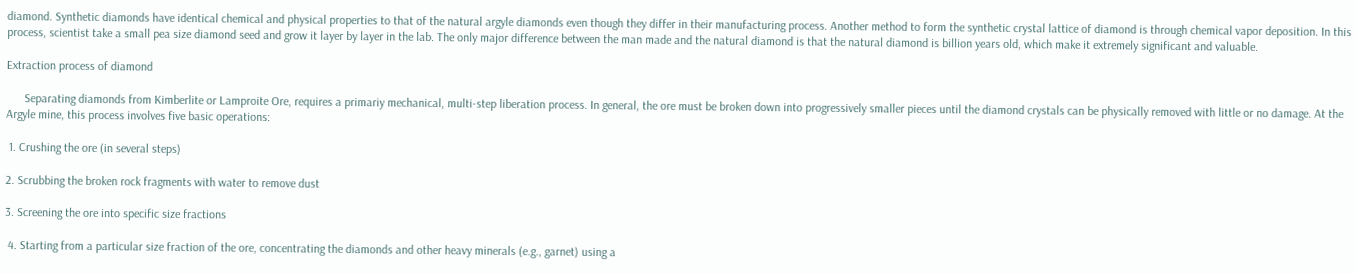diamond. Synthetic diamonds have identical chemical and physical properties to that of the natural argyle diamonds even though they differ in their manufacturing process. Another method to form the synthetic crystal lattice of diamond is through chemical vapor deposition. In this process, scientist take a small pea size diamond seed and grow it layer by layer in the lab. The only major difference between the man made and the natural diamond is that the natural diamond is billion years old, which make it extremely significant and valuable.

Extraction process of diamond

      Separating diamonds from Kimberlite or Lamproite Ore, requires a primariy mechanical, multi-step liberation process. In general, the ore must be broken down into progressively smaller pieces until the diamond crystals can be physically removed with little or no damage. At the Argyle mine, this process involves five basic operations:

 1. Crushing the ore (in several steps)

2. Scrubbing the broken rock fragments with water to remove dust

3. Screening the ore into specific size fractions

 4. Starting from a particular size fraction of the ore, concentrating the diamonds and other heavy minerals (e.g., garnet) using a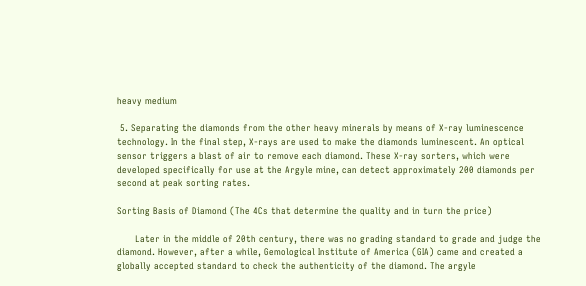heavy medium

 5. Separating the diamonds from the other heavy minerals by means of X-ray luminescence technology. In the final step, X-rays are used to make the diamonds luminescent. An optical sensor triggers a blast of air to remove each diamond. These X-ray sorters, which were developed specifically for use at the Argyle mine, can detect approximately 200 diamonds per second at peak sorting rates.

Sorting Basis of Diamond (The 4Cs that determine the quality and in turn the price)

      Later in the middle of 20th century, there was no grading standard to grade and judge the diamond. However, after a while, Gemological Institute of America (GIA) came and created a globally accepted standard to check the authenticity of the diamond. The argyle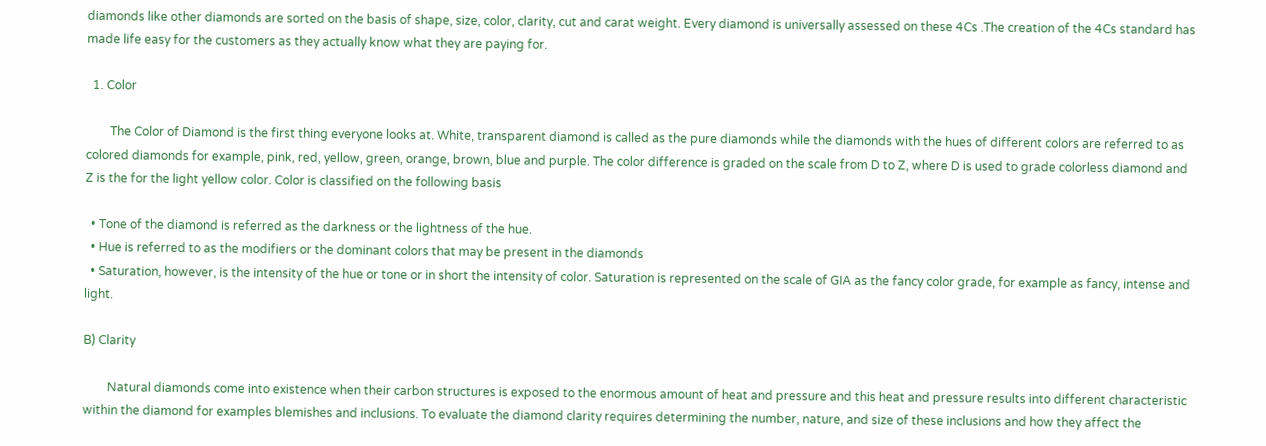diamonds like other diamonds are sorted on the basis of shape, size, color, clarity, cut and carat weight. Every diamond is universally assessed on these 4Cs .The creation of the 4Cs standard has made life easy for the customers as they actually know what they are paying for.

  1. Color

        The Color of Diamond is the first thing everyone looks at. White, transparent diamond is called as the pure diamonds while the diamonds with the hues of different colors are referred to as colored diamonds for example, pink, red, yellow, green, orange, brown, blue and purple. The color difference is graded on the scale from D to Z, where D is used to grade colorless diamond and Z is the for the light yellow color. Color is classified on the following basis

  • Tone of the diamond is referred as the darkness or the lightness of the hue.
  • Hue is referred to as the modifiers or the dominant colors that may be present in the diamonds
  • Saturation, however, is the intensity of the hue or tone or in short the intensity of color. Saturation is represented on the scale of GIA as the fancy color grade, for example as fancy, intense and light.

B) Clarity

        Natural diamonds come into existence when their carbon structures is exposed to the enormous amount of heat and pressure and this heat and pressure results into different characteristic within the diamond for examples blemishes and inclusions. To evaluate the diamond clarity requires determining the number, nature, and size of these inclusions and how they affect the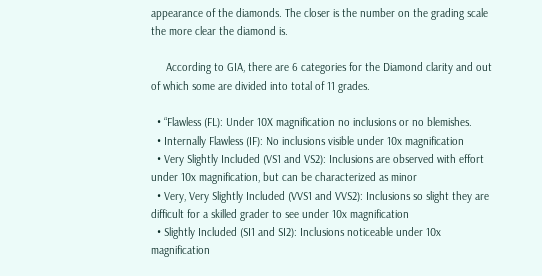appearance of the diamonds. The closer is the number on the grading scale the more clear the diamond is.

     According to GIA, there are 6 categories for the Diamond clarity and out of which some are divided into total of 11 grades.

  • “Flawless (FL): Under 10X magnification no inclusions or no blemishes.
  • Internally Flawless (IF): No inclusions visible under 10x magnification
  • Very Slightly Included (VS1 and VS2): Inclusions are observed with effort under 10x magnification, but can be characterized as minor
  • Very, Very Slightly Included (VVS1 and VVS2): Inclusions so slight they are difficult for a skilled grader to see under 10x magnification
  • Slightly Included (SI1 and SI2): Inclusions noticeable under 10x magnification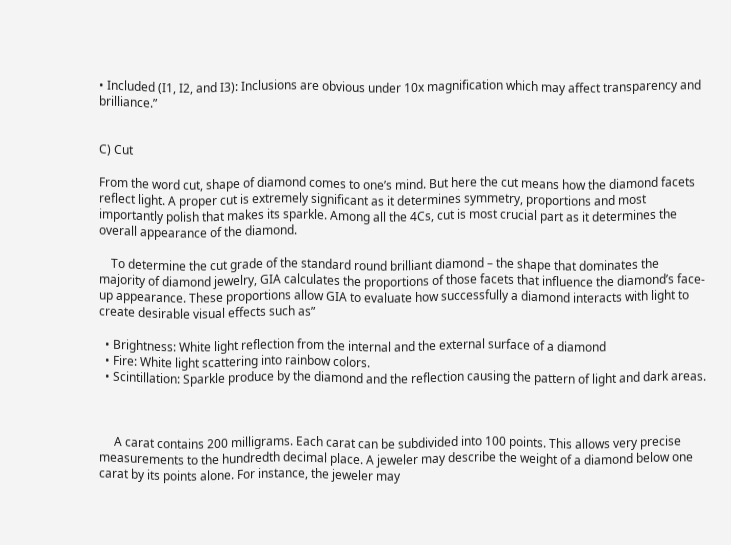• Included (I1, I2, and I3): Inclusions are obvious under 10x magnification which may affect transparency and brilliance.”


C) Cut

From the word cut, shape of diamond comes to one’s mind. But here the cut means how the diamond facets reflect light. A proper cut is extremely significant as it determines symmetry, proportions and most importantly polish that makes its sparkle. Among all the 4Cs, cut is most crucial part as it determines the overall appearance of the diamond.

    To determine the cut grade of the standard round brilliant diamond – the shape that dominates the majority of diamond jewelry, GIA calculates the proportions of those facets that influence the diamond’s face-up appearance. These proportions allow GIA to evaluate how successfully a diamond interacts with light to create desirable visual effects such as”

  • Brightness: White light reflection from the internal and the external surface of a diamond
  • Fire: White light scattering into rainbow colors.
  • Scintillation: Sparkle produce by the diamond and the reflection causing the pattern of light and dark areas.



     A carat contains 200 milligrams. Each carat can be subdivided into 100 points. This allows very precise measurements to the hundredth decimal place. A jeweler may describe the weight of a diamond below one carat by its points alone. For instance, the jeweler may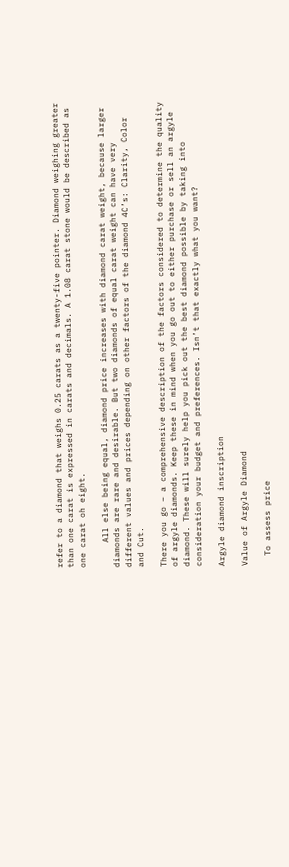refer to a diamond that weighs 0.25 carats as a twenty-five pointer. Diamond weighing greater than one carat is expressed in carats and decimals. A 1.08 carat stone would be described as one carat oh eight.

     All else being equal, diamond price increases with diamond carat weight, because larger diamonds are rare and desirable. But two diamonds of equal carat weight can have very different values and prices depending on other factors of the diamond 4C’s: Clarity, Color and Cut.

There you go – a comprehensive description of the factors considered to determine the quality of argyle diamonds. Keep these in mind when you go out to either purchase or sell an argyle diamond. These will surely help you pick out the best diamond possible by taking into consideration your budget and preferences. Isn’t that exactly what you want?

Argyle diamond inscription

Value of Argyle Diamond

  To assess price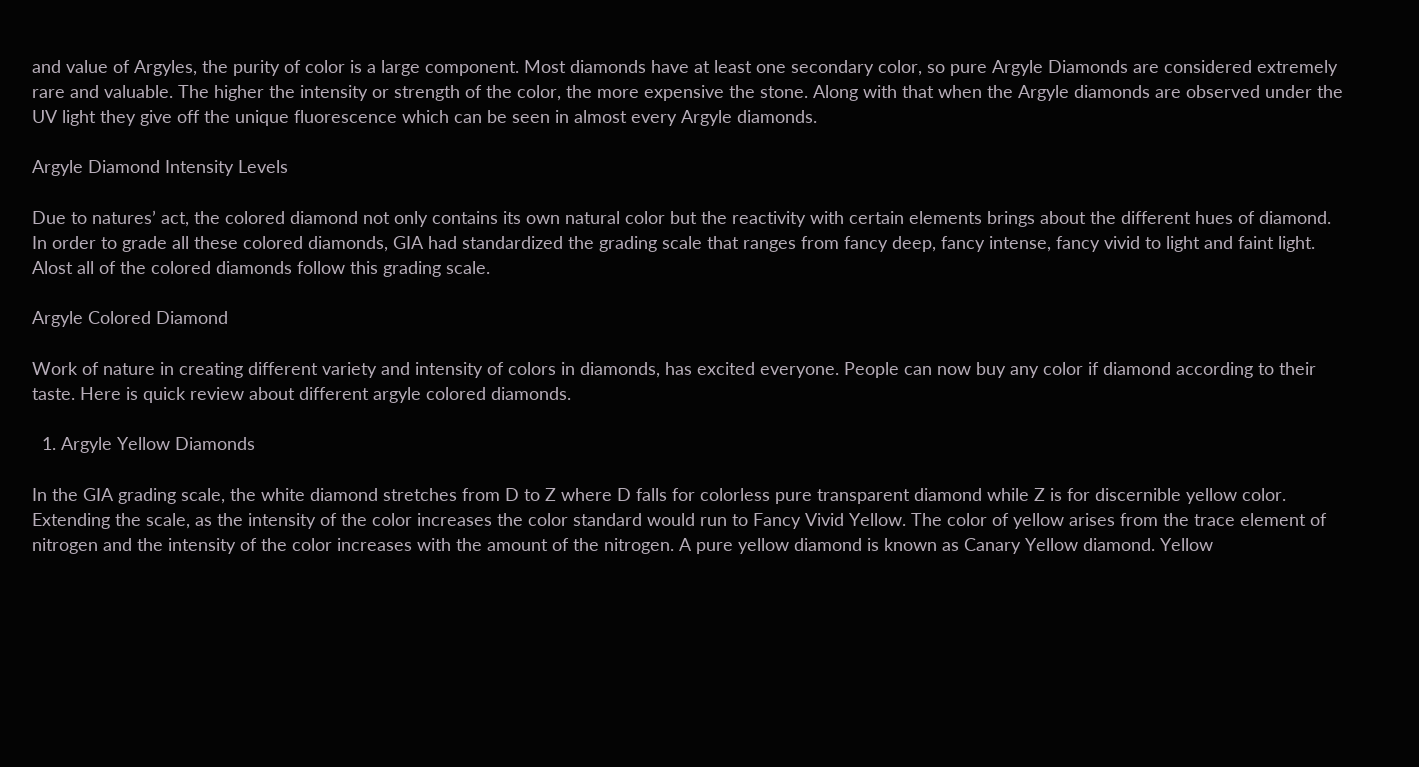and value of Argyles, the purity of color is a large component. Most diamonds have at least one secondary color, so pure Argyle Diamonds are considered extremely rare and valuable. The higher the intensity or strength of the color, the more expensive the stone. Along with that when the Argyle diamonds are observed under the UV light they give off the unique fluorescence which can be seen in almost every Argyle diamonds.

Argyle Diamond Intensity Levels

Due to natures’ act, the colored diamond not only contains its own natural color but the reactivity with certain elements brings about the different hues of diamond. In order to grade all these colored diamonds, GIA had standardized the grading scale that ranges from fancy deep, fancy intense, fancy vivid to light and faint light. Alost all of the colored diamonds follow this grading scale.

Argyle Colored Diamond

Work of nature in creating different variety and intensity of colors in diamonds, has excited everyone. People can now buy any color if diamond according to their taste. Here is quick review about different argyle colored diamonds.

  1. Argyle Yellow Diamonds

In the GIA grading scale, the white diamond stretches from D to Z where D falls for colorless pure transparent diamond while Z is for discernible yellow color. Extending the scale, as the intensity of the color increases the color standard would run to Fancy Vivid Yellow. The color of yellow arises from the trace element of nitrogen and the intensity of the color increases with the amount of the nitrogen. A pure yellow diamond is known as Canary Yellow diamond. Yellow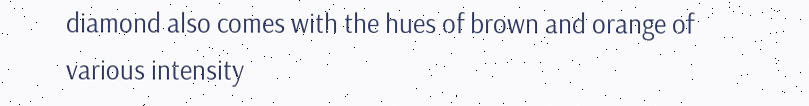diamond also comes with the hues of brown and orange of various intensity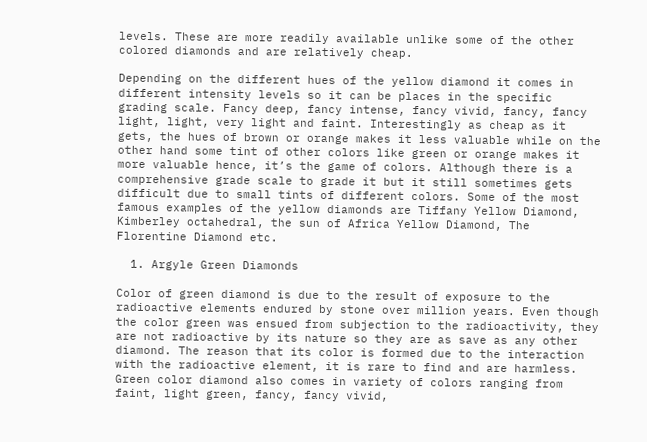levels. These are more readily available unlike some of the other colored diamonds and are relatively cheap.

Depending on the different hues of the yellow diamond it comes in different intensity levels so it can be places in the specific grading scale. Fancy deep, fancy intense, fancy vivid, fancy, fancy light, light, very light and faint. Interestingly as cheap as it gets, the hues of brown or orange makes it less valuable while on the other hand some tint of other colors like green or orange makes it more valuable hence, it’s the game of colors. Although there is a comprehensive grade scale to grade it but it still sometimes gets difficult due to small tints of different colors. Some of the most famous examples of the yellow diamonds are Tiffany Yellow Diamond, Kimberley octahedral, the sun of Africa Yellow Diamond, The Florentine Diamond etc.

  1. Argyle Green Diamonds

Color of green diamond is due to the result of exposure to the radioactive elements endured by stone over million years. Even though the color green was ensued from subjection to the radioactivity, they are not radioactive by its nature so they are as save as any other diamond. The reason that its color is formed due to the interaction with the radioactive element, it is rare to find and are harmless. Green color diamond also comes in variety of colors ranging from faint, light green, fancy, fancy vivid,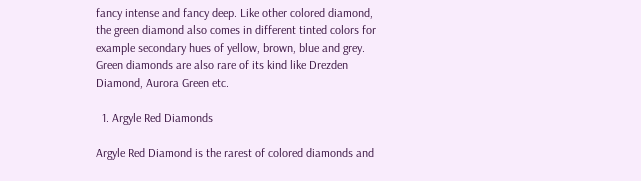fancy intense and fancy deep. Like other colored diamond, the green diamond also comes in different tinted colors for example secondary hues of yellow, brown, blue and grey. Green diamonds are also rare of its kind like Drezden Diamond, Aurora Green etc.

  1. Argyle Red Diamonds

Argyle Red Diamond is the rarest of colored diamonds and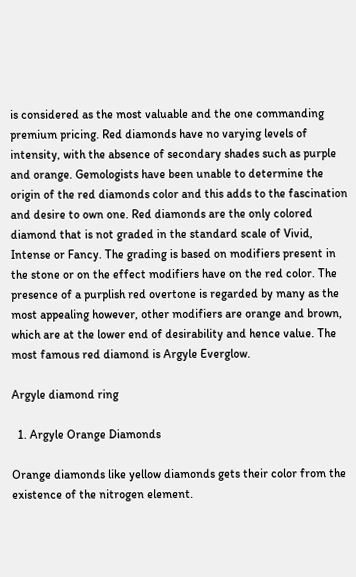is considered as the most valuable and the one commanding premium pricing. Red diamonds have no varying levels of intensity, with the absence of secondary shades such as purple and orange. Gemologists have been unable to determine the origin of the red diamonds color and this adds to the fascination and desire to own one. Red diamonds are the only colored diamond that is not graded in the standard scale of Vivid, Intense or Fancy. The grading is based on modifiers present in the stone or on the effect modifiers have on the red color. The presence of a purplish red overtone is regarded by many as the most appealing however, other modifiers are orange and brown, which are at the lower end of desirability and hence value. The most famous red diamond is Argyle Everglow.

Argyle diamond ring

  1. Argyle Orange Diamonds

Orange diamonds like yellow diamonds gets their color from the existence of the nitrogen element.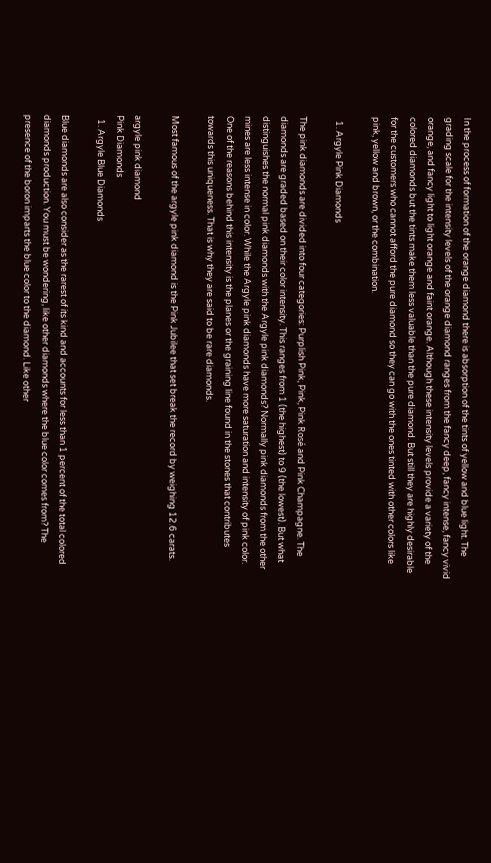In the process of formation of the orange diamond there is absorption of the tints of yellow and blue light. The grading scale for the intensity levels of the orange diamond ranges from the fancy deep, fancy intense, fancy vivid orange, and fancy light to light orange and faint orange. Although these intensity levels provide a variety of the colored diamonds but the tints make them less valuable than the pure diamond. But still they are highly desirable for the customers who cannot afford the pure diamond so they can go with the ones tinted with other colors like pink, yellow and brown, or the combination.

  1. Argyle Pink Diamonds

The pink diamonds are divided into four categories: Purplish Pink, Pink, Pink Rosé and Pink Champagne. The diamonds are graded based on their color intensity. This ranges from 1 (the highest) to 9 (the lowest). But what distinguishes the normal pink diamonds with the Argyle pink diamonds? Normally pink diamonds from the other mines are less intense in color. While the Argyle pink diamonds have more saturation and intensity of pink color. One of the reasons behind this intensity is the planes or the graining line found in the stones that contributes towards this uniqueness. That is why they are said to be rare diamonds.

Most famous of the argyle pink diamond is the Pink Jubilee that set break the record by weighing 12.6 carats.

argyle pink diamond
Pink Diamonds
  1. Argyle Blue Diamonds

Blue diamonds are also consider as the rarest of its kind and accounts for less than 1 percent of the total colored diamonds production. You must be wondering, like other diamonds where the blue color comes from? The presence of the boron imparts the blue color to the diamond. Like other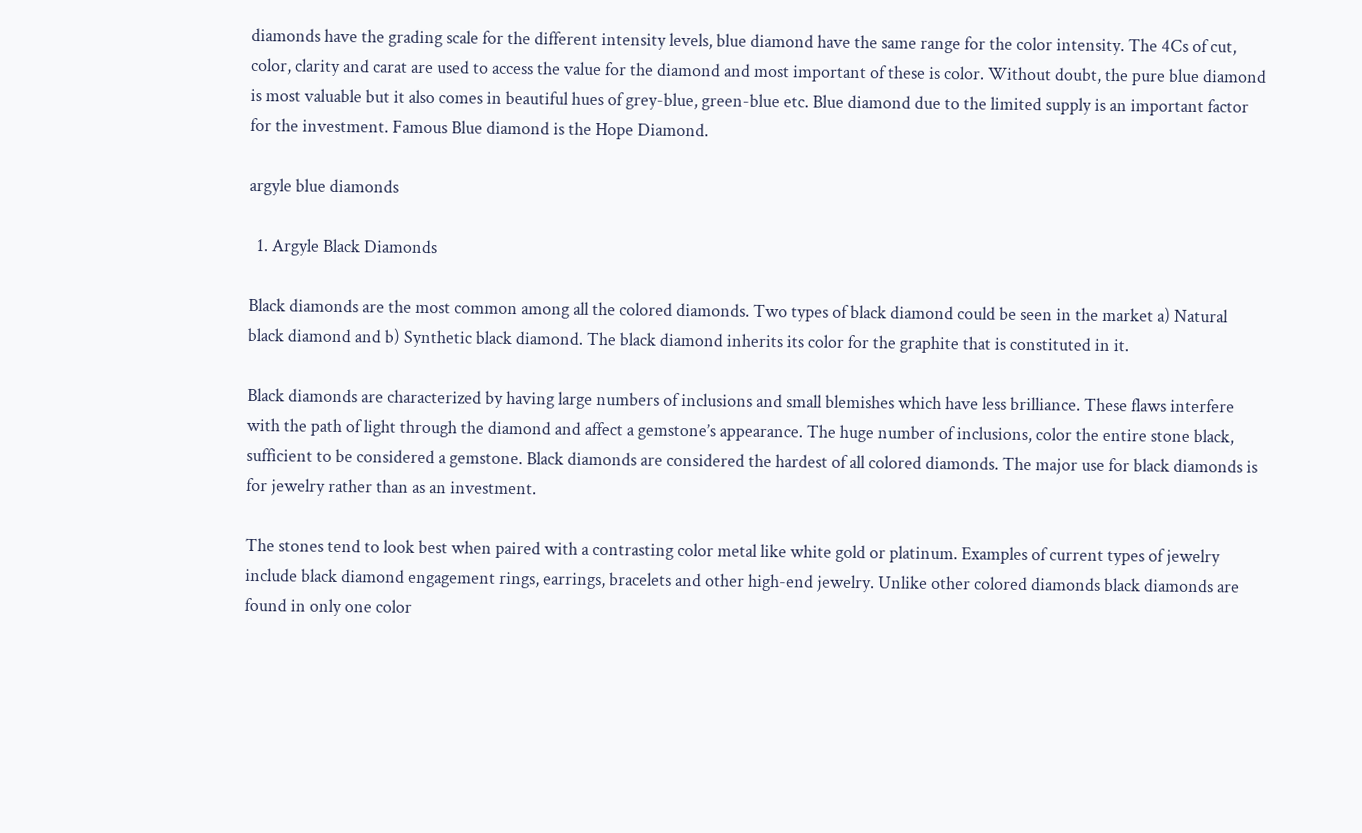diamonds have the grading scale for the different intensity levels, blue diamond have the same range for the color intensity. The 4Cs of cut, color, clarity and carat are used to access the value for the diamond and most important of these is color. Without doubt, the pure blue diamond is most valuable but it also comes in beautiful hues of grey-blue, green-blue etc. Blue diamond due to the limited supply is an important factor for the investment. Famous Blue diamond is the Hope Diamond.

argyle blue diamonds

  1. Argyle Black Diamonds

Black diamonds are the most common among all the colored diamonds. Two types of black diamond could be seen in the market a) Natural black diamond and b) Synthetic black diamond. The black diamond inherits its color for the graphite that is constituted in it.

Black diamonds are characterized by having large numbers of inclusions and small blemishes which have less brilliance. These flaws interfere with the path of light through the diamond and affect a gemstone’s appearance. The huge number of inclusions, color the entire stone black, sufficient to be considered a gemstone. Black diamonds are considered the hardest of all colored diamonds. The major use for black diamonds is for jewelry rather than as an investment.

The stones tend to look best when paired with a contrasting color metal like white gold or platinum. Examples of current types of jewelry include black diamond engagement rings, earrings, bracelets and other high-end jewelry. Unlike other colored diamonds black diamonds are found in only one color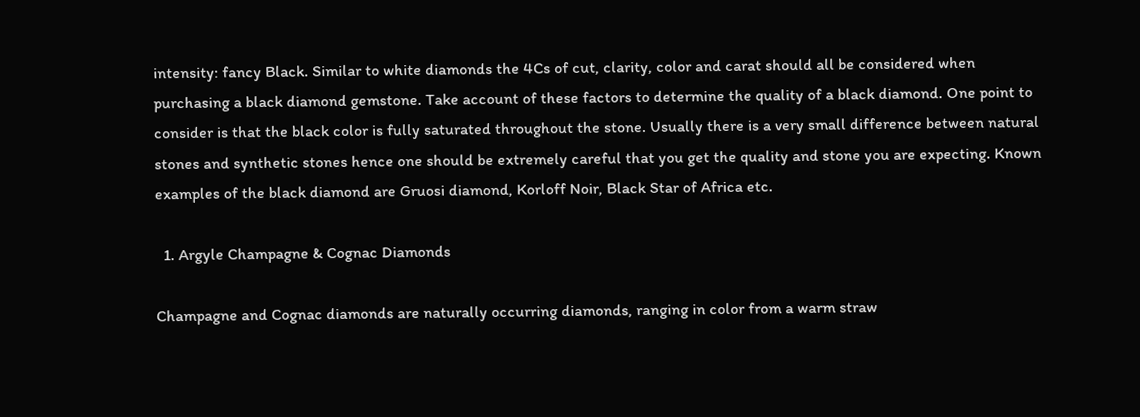intensity: fancy Black. Similar to white diamonds the 4Cs of cut, clarity, color and carat should all be considered when purchasing a black diamond gemstone. Take account of these factors to determine the quality of a black diamond. One point to consider is that the black color is fully saturated throughout the stone. Usually there is a very small difference between natural stones and synthetic stones hence one should be extremely careful that you get the quality and stone you are expecting. Known examples of the black diamond are Gruosi diamond, Korloff Noir, Black Star of Africa etc.

  1. Argyle Champagne & Cognac Diamonds

Champagne and Cognac diamonds are naturally occurring diamonds, ranging in color from a warm straw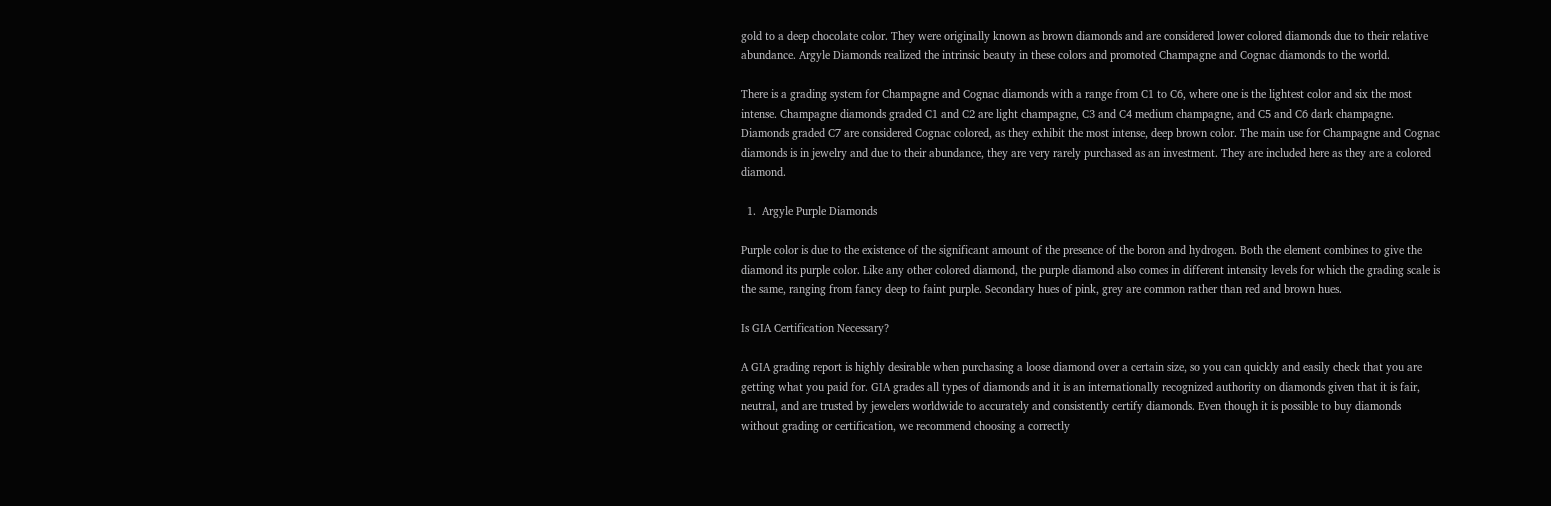gold to a deep chocolate color. They were originally known as brown diamonds and are considered lower colored diamonds due to their relative abundance. Argyle Diamonds realized the intrinsic beauty in these colors and promoted Champagne and Cognac diamonds to the world.

There is a grading system for Champagne and Cognac diamonds with a range from C1 to C6, where one is the lightest color and six the most intense. Champagne diamonds graded C1 and C2 are light champagne, C3 and C4 medium champagne, and C5 and C6 dark champagne. Diamonds graded C7 are considered Cognac colored, as they exhibit the most intense, deep brown color. The main use for Champagne and Cognac diamonds is in jewelry and due to their abundance, they are very rarely purchased as an investment. They are included here as they are a colored diamond.

  1.  Argyle Purple Diamonds

Purple color is due to the existence of the significant amount of the presence of the boron and hydrogen. Both the element combines to give the diamond its purple color. Like any other colored diamond, the purple diamond also comes in different intensity levels for which the grading scale is the same, ranging from fancy deep to faint purple. Secondary hues of pink, grey are common rather than red and brown hues.

Is GIA Certification Necessary?

A GIA grading report is highly desirable when purchasing a loose diamond over a certain size, so you can quickly and easily check that you are getting what you paid for. GIA grades all types of diamonds and it is an internationally recognized authority on diamonds given that it is fair, neutral, and are trusted by jewelers worldwide to accurately and consistently certify diamonds. Even though it is possible to buy diamonds without grading or certification, we recommend choosing a correctly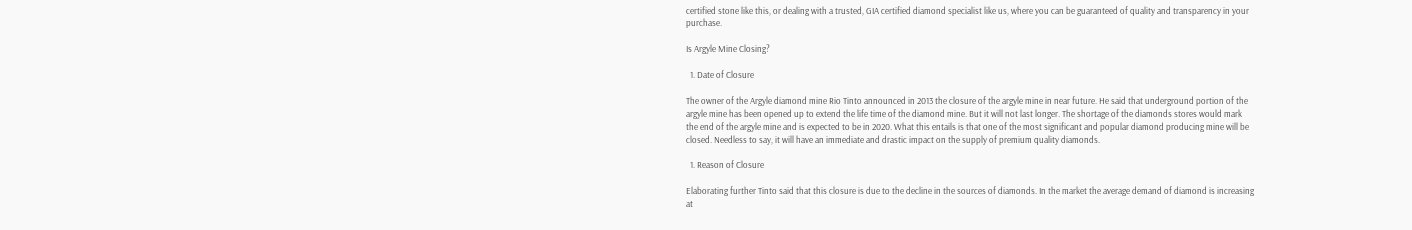certified stone like this, or dealing with a trusted, GIA certified diamond specialist like us, where you can be guaranteed of quality and transparency in your purchase.

Is Argyle Mine Closing?

  1. Date of Closure

The owner of the Argyle diamond mine Rio Tinto announced in 2013 the closure of the argyle mine in near future. He said that underground portion of the argyle mine has been opened up to extend the life time of the diamond mine. But it will not last longer. The shortage of the diamonds stores would mark the end of the argyle mine and is expected to be in 2020. What this entails is that one of the most significant and popular diamond producing mine will be closed. Needless to say, it will have an immediate and drastic impact on the supply of premium quality diamonds.

  1. Reason of Closure

Elaborating further Tinto said that this closure is due to the decline in the sources of diamonds. In the market the average demand of diamond is increasing at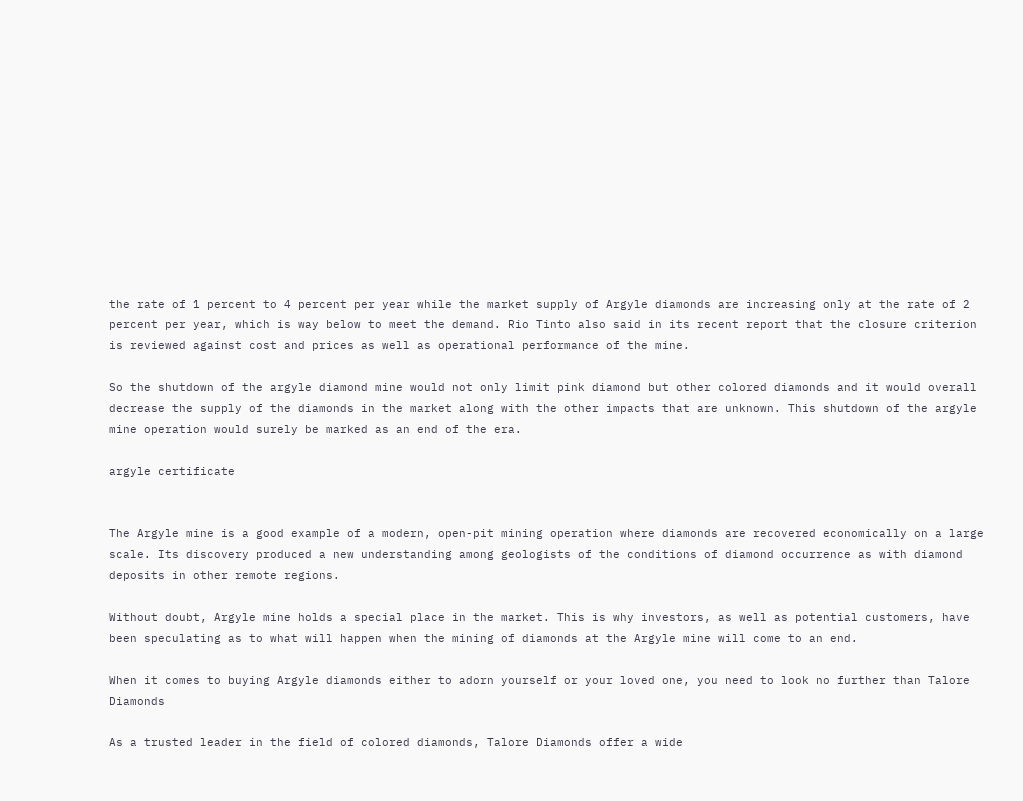the rate of 1 percent to 4 percent per year while the market supply of Argyle diamonds are increasing only at the rate of 2 percent per year, which is way below to meet the demand. Rio Tinto also said in its recent report that the closure criterion is reviewed against cost and prices as well as operational performance of the mine.

So the shutdown of the argyle diamond mine would not only limit pink diamond but other colored diamonds and it would overall decrease the supply of the diamonds in the market along with the other impacts that are unknown. This shutdown of the argyle mine operation would surely be marked as an end of the era.

argyle certificate


The Argyle mine is a good example of a modern, open-pit mining operation where diamonds are recovered economically on a large scale. Its discovery produced a new understanding among geologists of the conditions of diamond occurrence as with diamond deposits in other remote regions.

Without doubt, Argyle mine holds a special place in the market. This is why investors, as well as potential customers, have been speculating as to what will happen when the mining of diamonds at the Argyle mine will come to an end.

When it comes to buying Argyle diamonds either to adorn yourself or your loved one, you need to look no further than Talore Diamonds

As a trusted leader in the field of colored diamonds, Talore Diamonds offer a wide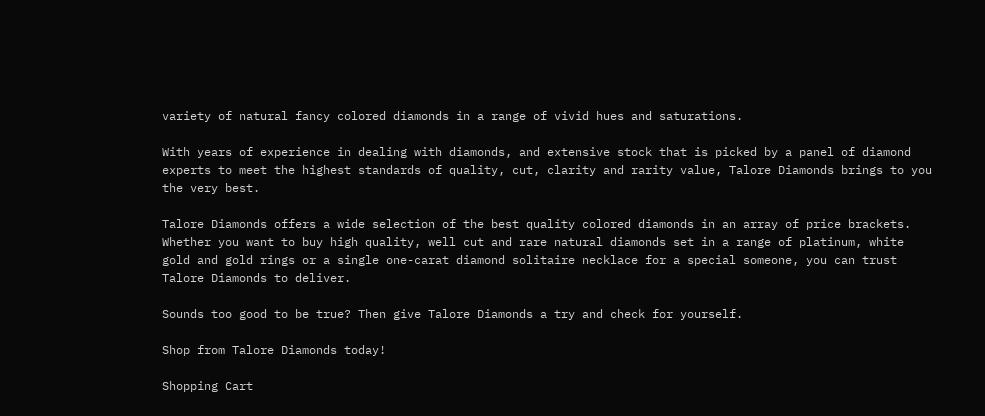variety of natural fancy colored diamonds in a range of vivid hues and saturations.

With years of experience in dealing with diamonds, and extensive stock that is picked by a panel of diamond experts to meet the highest standards of quality, cut, clarity and rarity value, Talore Diamonds brings to you the very best.

Talore Diamonds offers a wide selection of the best quality colored diamonds in an array of price brackets. Whether you want to buy high quality, well cut and rare natural diamonds set in a range of platinum, white gold and gold rings or a single one-carat diamond solitaire necklace for a special someone, you can trust Talore Diamonds to deliver.

Sounds too good to be true? Then give Talore Diamonds a try and check for yourself.

Shop from Talore Diamonds today!

Shopping Cart